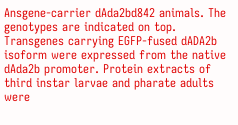Ansgene-carrier dAda2bd842 animals. The genotypes are indicated on top. Transgenes carrying EGFP-fused dADA2b isoform were expressed from the native dAda2b promoter. Protein extracts of third instar larvae and pharate adults were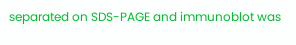separated on SDS-PAGE and immunoblot was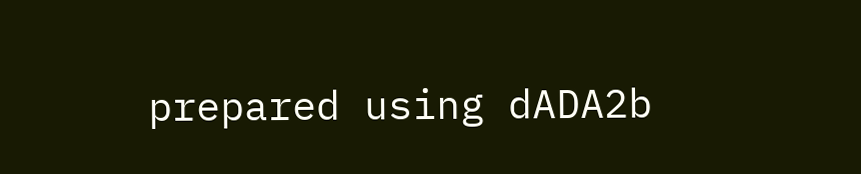prepared using dADA2b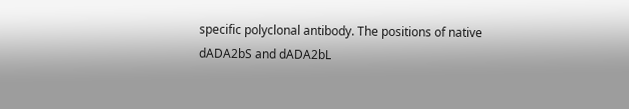specific polyclonal antibody. The positions of native dADA2bS and dADA2bL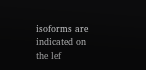isoforms are indicated on the lef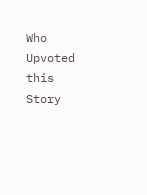Who Upvoted this Story